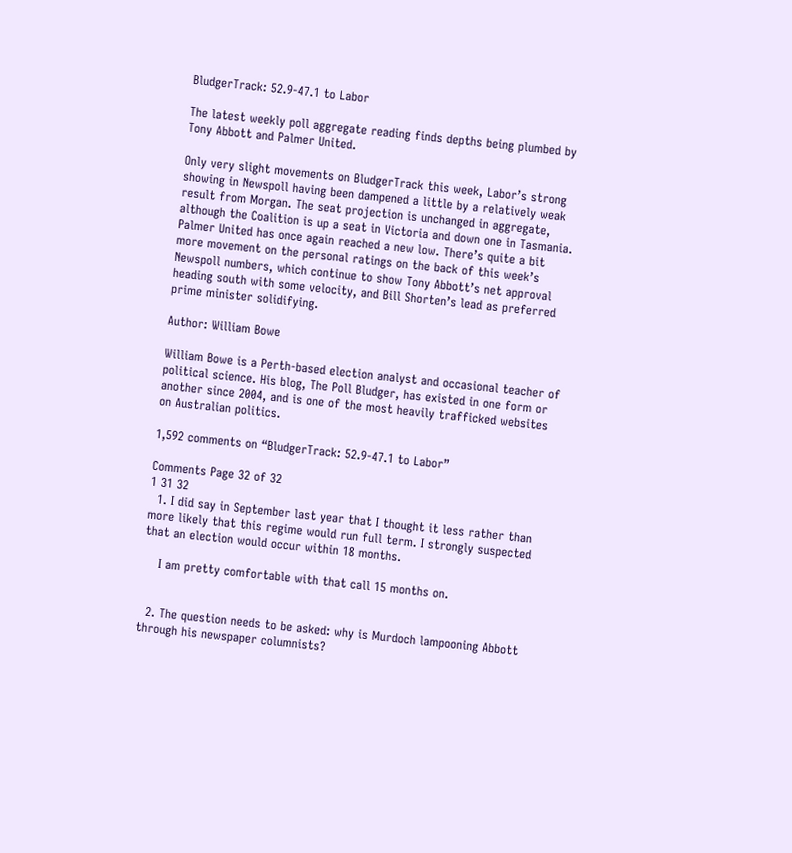BludgerTrack: 52.9-47.1 to Labor

The latest weekly poll aggregate reading finds depths being plumbed by Tony Abbott and Palmer United.

Only very slight movements on BludgerTrack this week, Labor’s strong showing in Newspoll having been dampened a little by a relatively weak result from Morgan. The seat projection is unchanged in aggregate, although the Coalition is up a seat in Victoria and down one in Tasmania. Palmer United has once again reached a new low. There’s quite a bit more movement on the personal ratings on the back of this week’s Newspoll numbers, which continue to show Tony Abbott’s net approval heading south with some velocity, and Bill Shorten’s lead as preferred prime minister solidifying.

Author: William Bowe

William Bowe is a Perth-based election analyst and occasional teacher of political science. His blog, The Poll Bludger, has existed in one form or another since 2004, and is one of the most heavily trafficked websites on Australian politics.

1,592 comments on “BludgerTrack: 52.9-47.1 to Labor”

Comments Page 32 of 32
1 31 32
  1. I did say in September last year that I thought it less rather than more likely that this regime would run full term. I strongly suspected that an election would occur within 18 months.

    I am pretty comfortable with that call 15 months on.


  2. The question needs to be asked: why is Murdoch lampooning Abbott through his newspaper columnists?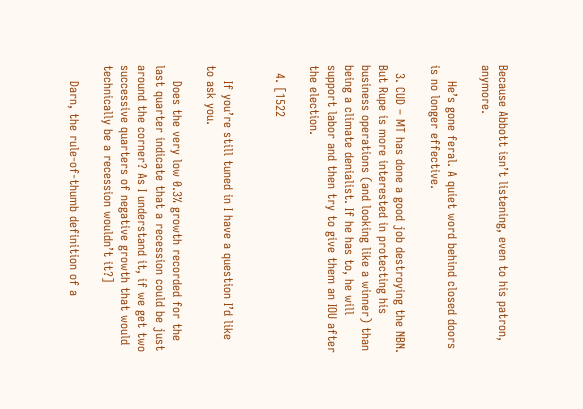Because Abbott isn’t listening, even to his patron, anymore.

    He’s gone feral. A quiet word behind closed doors is no longer effective.

  3. CUD – MT has done a good job destroying the NBN. But Rupe is more interested in protecting his business operations (and looking like a winner) than being a climate denialist. If he has to, he will support labor and then try to give them an IOU after the election.

  4. [1522


    If you’re still tuned in I have a question I’d like to ask you.

    Does the very low 0.3% growth recorded for the last quarter indicate that a recession could be just around the corner? As I understand it, if we get two successive quarters of negative growth that would technically be a recession wouldn’t it?]

    Darn, the rule-of-thumb definition of a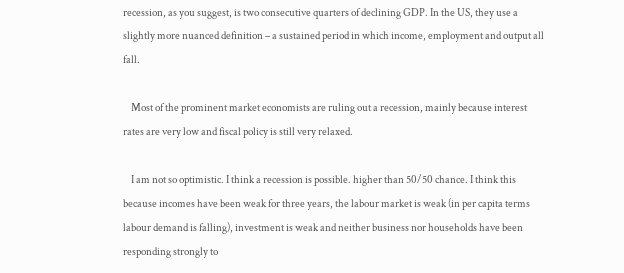recession, as you suggest, is two consecutive quarters of declining GDP. In the US, they use a slightly more nuanced definition – a sustained period in which income, employment and output all fall.

    Most of the prominent market economists are ruling out a recession, mainly because interest rates are very low and fiscal policy is still very relaxed.

    I am not so optimistic. I think a recession is possible. higher than 50/50 chance. I think this because incomes have been weak for three years, the labour market is weak (in per capita terms labour demand is falling), investment is weak and neither business nor households have been responding strongly to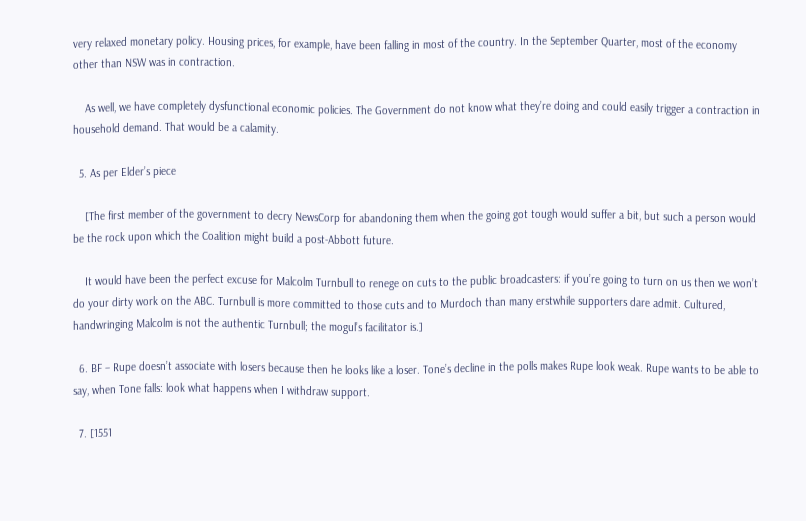very relaxed monetary policy. Housing prices, for example, have been falling in most of the country. In the September Quarter, most of the economy other than NSW was in contraction.

    As well, we have completely dysfunctional economic policies. The Government do not know what they’re doing and could easily trigger a contraction in household demand. That would be a calamity.

  5. As per Elder’s piece

    [The first member of the government to decry NewsCorp for abandoning them when the going got tough would suffer a bit, but such a person would be the rock upon which the Coalition might build a post-Abbott future.

    It would have been the perfect excuse for Malcolm Turnbull to renege on cuts to the public broadcasters: if you’re going to turn on us then we won’t do your dirty work on the ABC. Turnbull is more committed to those cuts and to Murdoch than many erstwhile supporters dare admit. Cultured, handwringing Malcolm is not the authentic Turnbull; the mogul’s facilitator is.]

  6. BF – Rupe doesn’t associate with losers because then he looks like a loser. Tone’s decline in the polls makes Rupe look weak. Rupe wants to be able to say, when Tone falls: look what happens when I withdraw support.

  7. [1551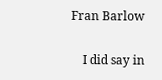Fran Barlow

    I did say in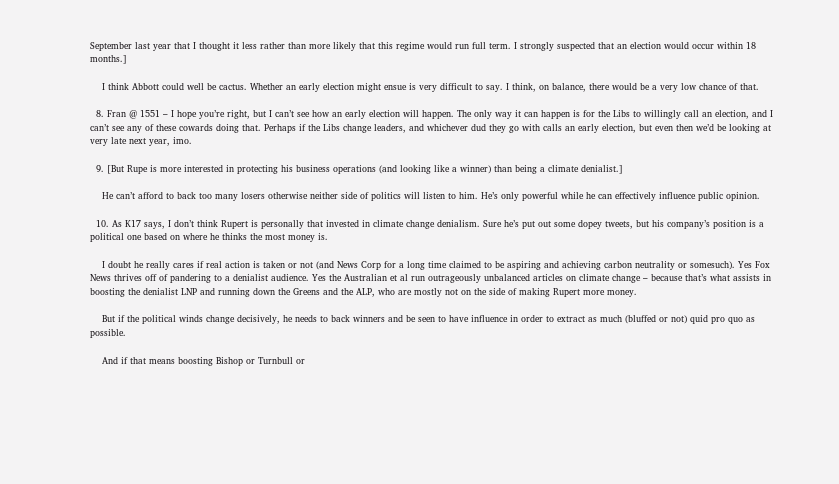September last year that I thought it less rather than more likely that this regime would run full term. I strongly suspected that an election would occur within 18 months.]

    I think Abbott could well be cactus. Whether an early election might ensue is very difficult to say. I think, on balance, there would be a very low chance of that.

  8. Fran @ 1551 – I hope you’re right, but I can’t see how an early election will happen. The only way it can happen is for the Libs to willingly call an election, and I can’t see any of these cowards doing that. Perhaps if the Libs change leaders, and whichever dud they go with calls an early election, but even then we’d be looking at very late next year, imo.

  9. [But Rupe is more interested in protecting his business operations (and looking like a winner) than being a climate denialist.]

    He can’t afford to back too many losers otherwise neither side of politics will listen to him. He’s only powerful while he can effectively influence public opinion.

  10. As K17 says, I don’t think Rupert is personally that invested in climate change denialism. Sure he’s put out some dopey tweets, but his company’s position is a political one based on where he thinks the most money is.

    I doubt he really cares if real action is taken or not (and News Corp for a long time claimed to be aspiring and achieving carbon neutrality or somesuch). Yes Fox News thrives off of pandering to a denialist audience. Yes the Australian et al run outrageously unbalanced articles on climate change – because that’s what assists in boosting the denialist LNP and running down the Greens and the ALP, who are mostly not on the side of making Rupert more money.

    But if the political winds change decisively, he needs to back winners and be seen to have influence in order to extract as much (bluffed or not) quid pro quo as possible.

    And if that means boosting Bishop or Turnbull or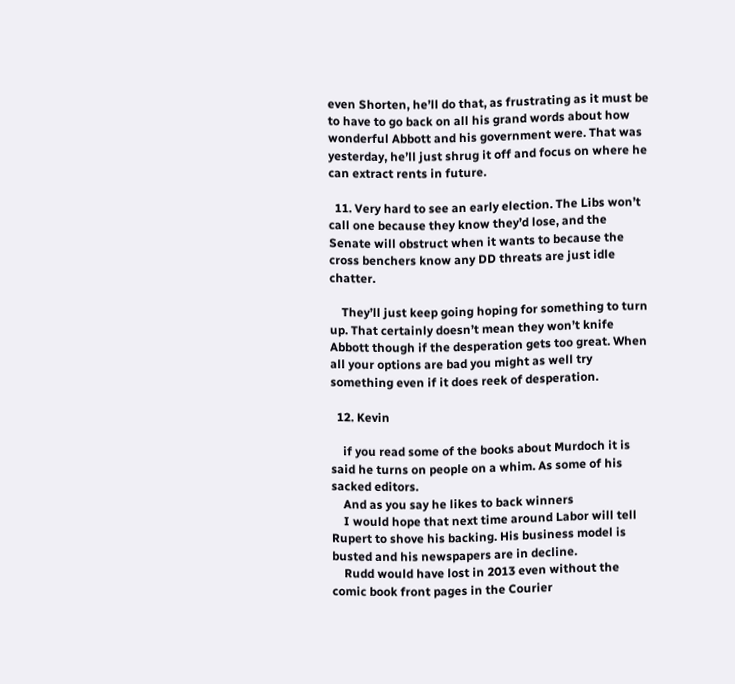even Shorten, he’ll do that, as frustrating as it must be to have to go back on all his grand words about how wonderful Abbott and his government were. That was yesterday, he’ll just shrug it off and focus on where he can extract rents in future.

  11. Very hard to see an early election. The Libs won’t call one because they know they’d lose, and the Senate will obstruct when it wants to because the cross benchers know any DD threats are just idle chatter.

    They’ll just keep going hoping for something to turn up. That certainly doesn’t mean they won’t knife Abbott though if the desperation gets too great. When all your options are bad you might as well try something even if it does reek of desperation.

  12. Kevin

    if you read some of the books about Murdoch it is said he turns on people on a whim. As some of his sacked editors.
    And as you say he likes to back winners
    I would hope that next time around Labor will tell Rupert to shove his backing. His business model is busted and his newspapers are in decline.
    Rudd would have lost in 2013 even without the comic book front pages in the Courier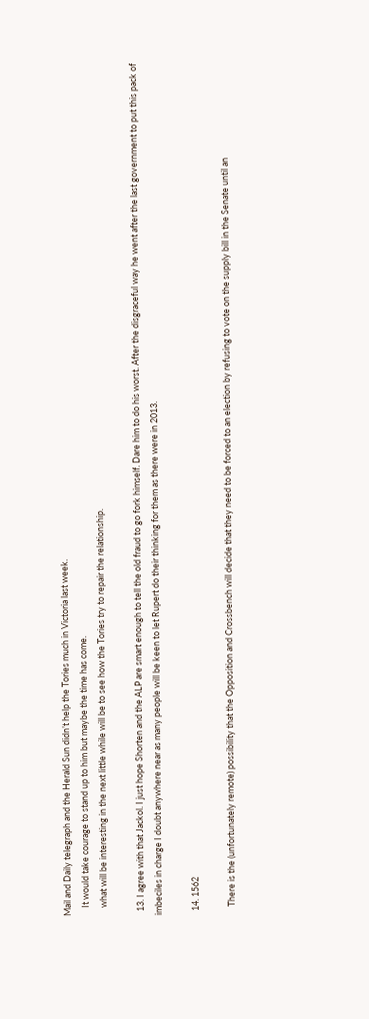Mail and Daily telegraph and the Herald Sun didn’t help the Tories much in Victoria last week.
    It would take courage to stand up to him but maybe the time has come.
    what will be interesting in the next little while will be to see how the Tories try to repair the relationship.

  13. I agree with that Jackol. I just hope Shorten and the ALP are smart enough to tell the old fraud to go fork himself. Dare him to do his worst. After the disgraceful way he went after the last government to put this pack of imbeciles in charge I doubt anywhere near as many people will be keen to let Rupert do their thinking for them as there were in 2013.

  14. 1562

    There is the (unfortunately remote) possibility that the Opposition and Crossbench will decide that they need to be forced to an election by refusing to vote on the supply bill in the Senate until an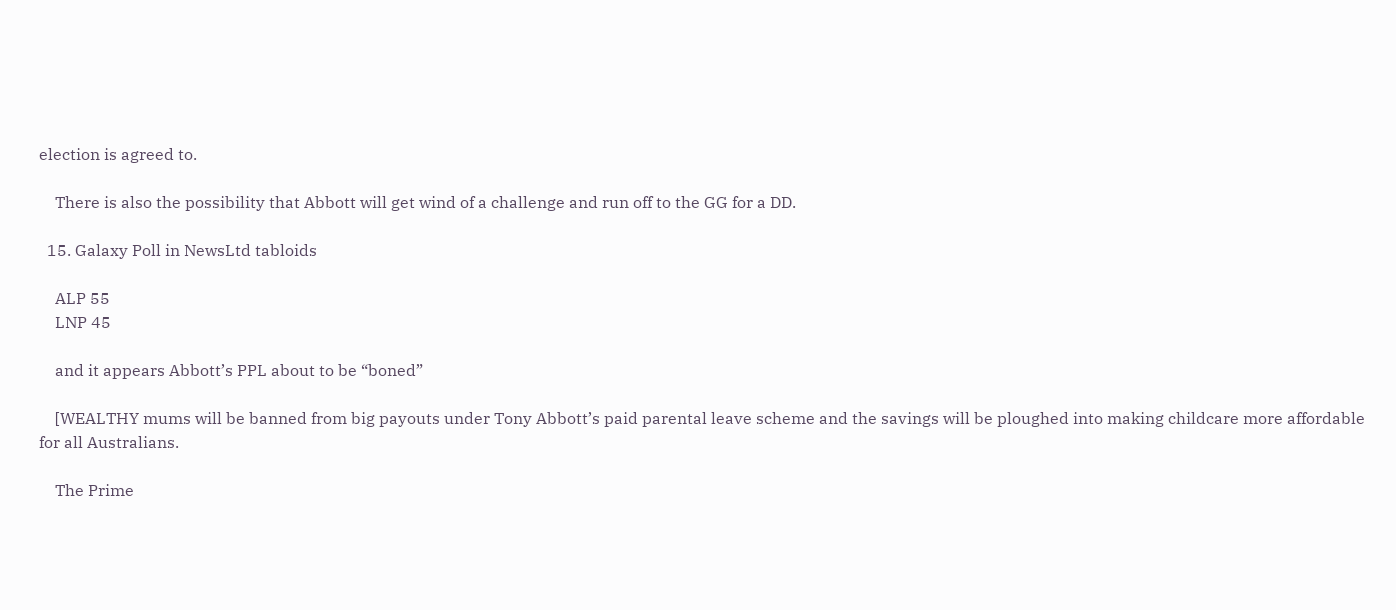election is agreed to.

    There is also the possibility that Abbott will get wind of a challenge and run off to the GG for a DD.

  15. Galaxy Poll in NewsLtd tabloids

    ALP 55
    LNP 45

    and it appears Abbott’s PPL about to be “boned”

    [WEALTHY mums will be banned from big payouts under Tony Abbott’s paid parental leave scheme and the savings will be ploughed into making childcare more affordable for all Australians.

    The Prime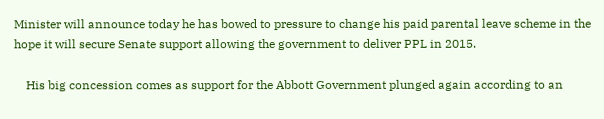Minister will announce today he has bowed to pressure to change his paid parental leave scheme in the hope it will secure Senate support allowing the government to deliver PPL in 2015.

    His big concession comes as support for the Abbott Government plunged again according to an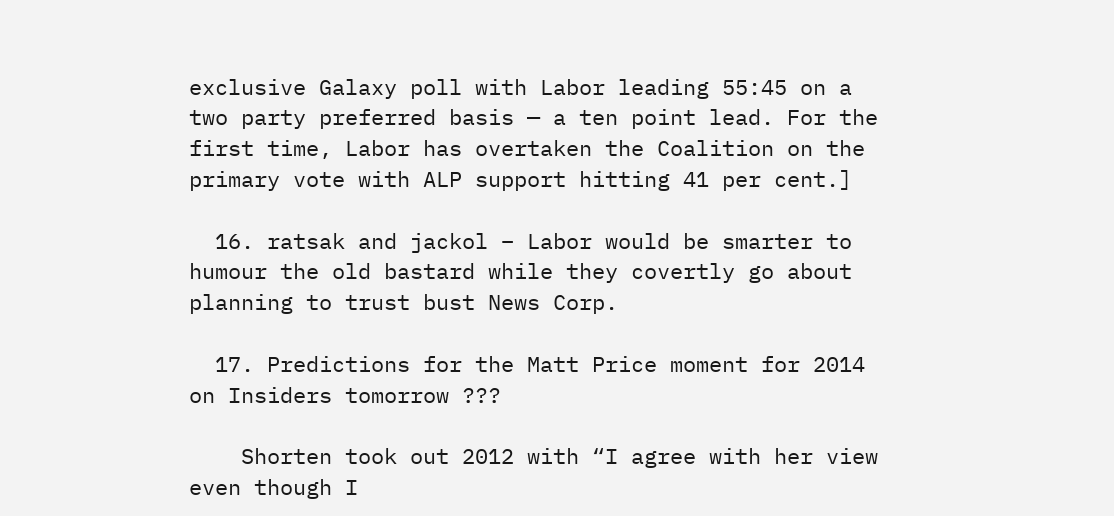exclusive Galaxy poll with Labor leading 55:45 on a two party preferred basis — a ten point lead. For the first time, Labor has overtaken the Coalition on the primary vote with ALP support hitting 41 per cent.]

  16. ratsak and jackol – Labor would be smarter to humour the old bastard while they covertly go about planning to trust bust News Corp.

  17. Predictions for the Matt Price moment for 2014 on Insiders tomorrow ???

    Shorten took out 2012 with “I agree with her view even though I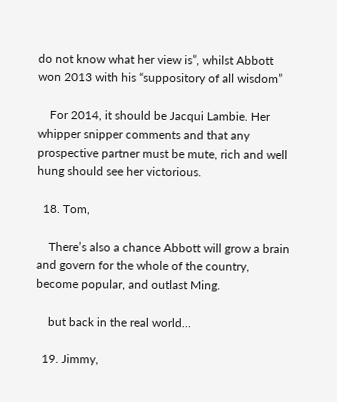do not know what her view is”, whilst Abbott won 2013 with his “suppository of all wisdom”

    For 2014, it should be Jacqui Lambie. Her whipper snipper comments and that any prospective partner must be mute, rich and well hung should see her victorious.

  18. Tom,

    There’s also a chance Abbott will grow a brain and govern for the whole of the country, become popular, and outlast Ming.

    but back in the real world…

  19. Jimmy,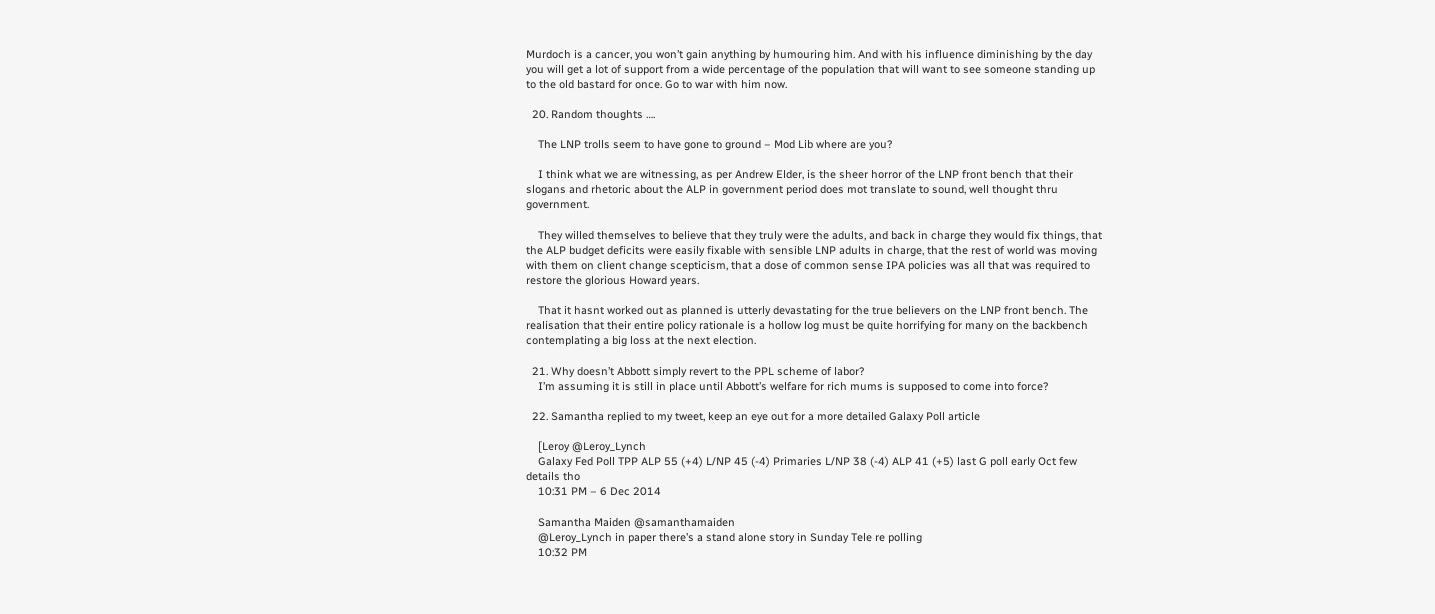Murdoch is a cancer, you won’t gain anything by humouring him. And with his influence diminishing by the day you will get a lot of support from a wide percentage of the population that will want to see someone standing up to the old bastard for once. Go to war with him now.

  20. Random thoughts ….

    The LNP trolls seem to have gone to ground – Mod Lib where are you?

    I think what we are witnessing, as per Andrew Elder, is the sheer horror of the LNP front bench that their slogans and rhetoric about the ALP in government period does mot translate to sound, well thought thru government.

    They willed themselves to believe that they truly were the adults, and back in charge they would fix things, that the ALP budget deficits were easily fixable with sensible LNP adults in charge, that the rest of world was moving with them on client change scepticism, that a dose of common sense IPA policies was all that was required to restore the glorious Howard years.

    That it hasnt worked out as planned is utterly devastating for the true believers on the LNP front bench. The realisation that their entire policy rationale is a hollow log must be quite horrifying for many on the backbench contemplating a big loss at the next election.

  21. Why doesn’t Abbott simply revert to the PPL scheme of labor?
    I’m assuming it is still in place until Abbott’s welfare for rich mums is supposed to come into force?

  22. Samantha replied to my tweet, keep an eye out for a more detailed Galaxy Poll article

    [Leroy @Leroy_Lynch
    Galaxy Fed Poll TPP ALP 55 (+4) L/NP 45 (-4) Primaries L/NP 38 (-4) ALP 41 (+5) last G poll early Oct few details tho
    10:31 PM – 6 Dec 2014

    Samantha Maiden @samanthamaiden
    @Leroy_Lynch in paper there’s a stand alone story in Sunday Tele re polling
    10:32 PM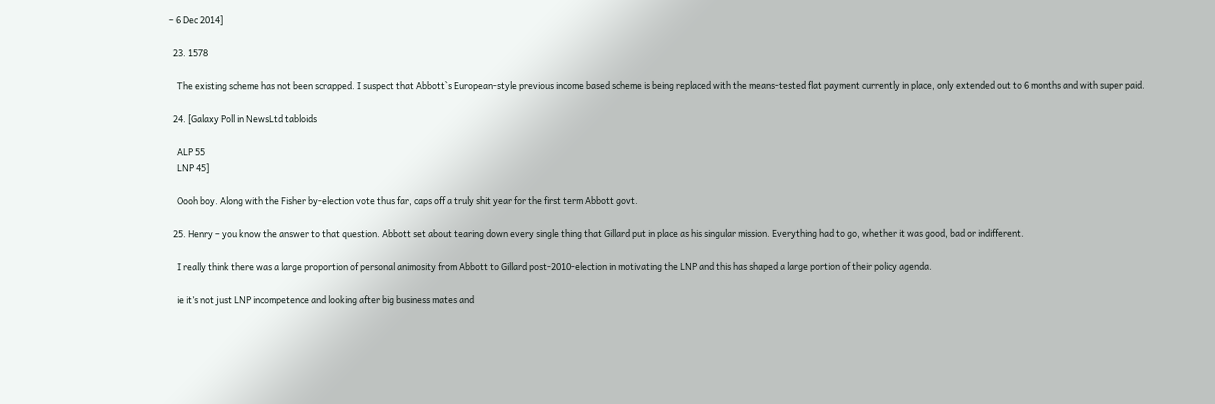– 6 Dec 2014]

  23. 1578

    The existing scheme has not been scrapped. I suspect that Abbott`s European-style previous income based scheme is being replaced with the means-tested flat payment currently in place, only extended out to 6 months and with super paid.

  24. [Galaxy Poll in NewsLtd tabloids

    ALP 55
    LNP 45]

    Oooh boy. Along with the Fisher by-election vote thus far, caps off a truly shit year for the first term Abbott govt.

  25. Henry – you know the answer to that question. Abbott set about tearing down every single thing that Gillard put in place as his singular mission. Everything had to go, whether it was good, bad or indifferent.

    I really think there was a large proportion of personal animosity from Abbott to Gillard post-2010-election in motivating the LNP and this has shaped a large portion of their policy agenda.

    ie it’s not just LNP incompetence and looking after big business mates and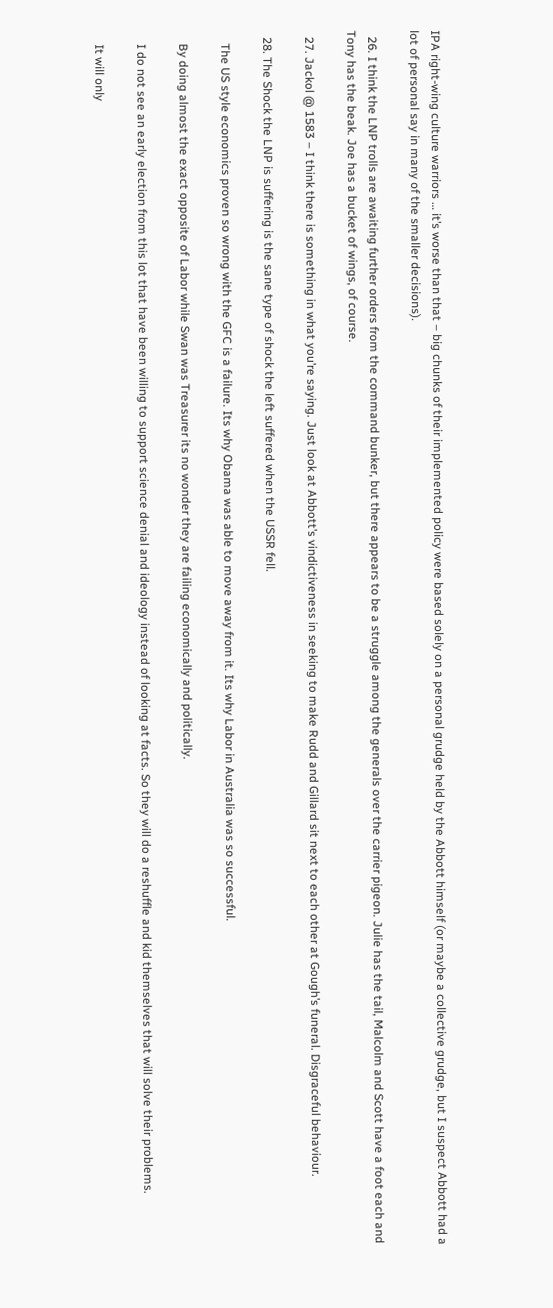IPA right-wing culture warriors … it’s worse than that – big chunks of their implemented policy were based solely on a personal grudge held by the Abbott himself (or maybe a collective grudge, but I suspect Abbott had a lot of personal say in many of the smaller decisions).

  26. I think the LNP trolls are awaiting further orders from the command bunker, but there appears to be a struggle among the generals over the carrier pigeon. Julie has the tail, Malcolm and Scott have a foot each and Tony has the beak. Joe has a bucket of wings, of course.

  27. Jackol @ 1583 – I think there is something in what you’re saying. Just look at Abbott’s vindictiveness in seeking to make Rudd and Gillard sit next to each other at Gough’s funeral. Disgraceful behaviour.

  28. The Shock the LNP is suffering is the sane type of shock the left suffered when the USSR fell.

    The US style economics proven so wrong with the GFC is a failure. Its why Obama was able to move away from it. Its why Labor in Australia was so successful.

    By doing almost the exact opposite of Labor while Swan was Treasurer its no wonder they are failing economically and politically.

    I do not see an early election from this lot that have been willing to support science denial and ideology instead of looking at facts. So they will do a reshuffle and kid themselves that will solve their problems.

    It will only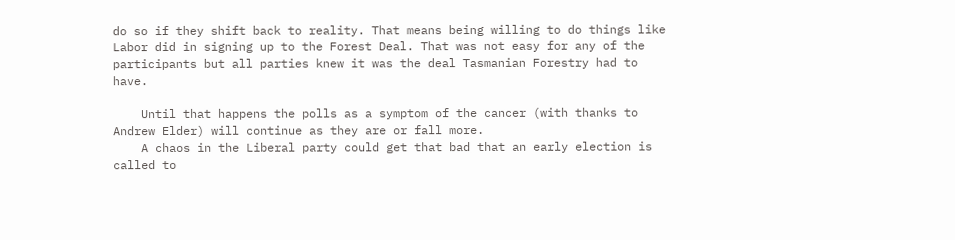do so if they shift back to reality. That means being willing to do things like Labor did in signing up to the Forest Deal. That was not easy for any of the participants but all parties knew it was the deal Tasmanian Forestry had to have.

    Until that happens the polls as a symptom of the cancer (with thanks to Andrew Elder) will continue as they are or fall more.
    A chaos in the Liberal party could get that bad that an early election is called to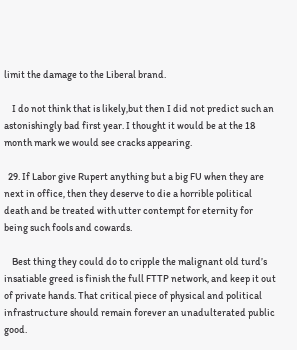limit the damage to the Liberal brand.

    I do not think that is likely,but then I did not predict such an astonishingly bad first year. I thought it would be at the 18 month mark we would see cracks appearing.

  29. If Labor give Rupert anything but a big FU when they are next in office, then they deserve to die a horrible political death and be treated with utter contempt for eternity for being such fools and cowards.

    Best thing they could do to cripple the malignant old turd’s insatiable greed is finish the full FTTP network, and keep it out of private hands. That critical piece of physical and political infrastructure should remain forever an unadulterated public good.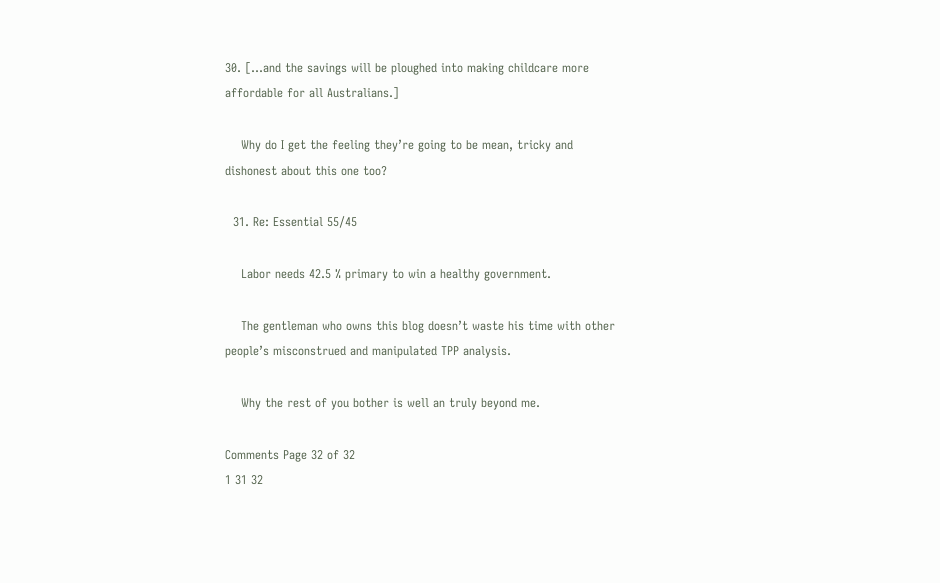30. […and the savings will be ploughed into making childcare more affordable for all Australians.]

    Why do I get the feeling they’re going to be mean, tricky and dishonest about this one too?

  31. Re: Essential 55/45

    Labor needs 42.5 % primary to win a healthy government.

    The gentleman who owns this blog doesn’t waste his time with other people’s misconstrued and manipulated TPP analysis.

    Why the rest of you bother is well an truly beyond me.

Comments Page 32 of 32
1 31 32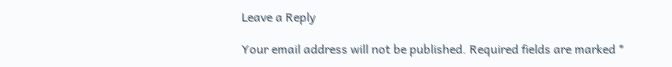Leave a Reply

Your email address will not be published. Required fields are marked *